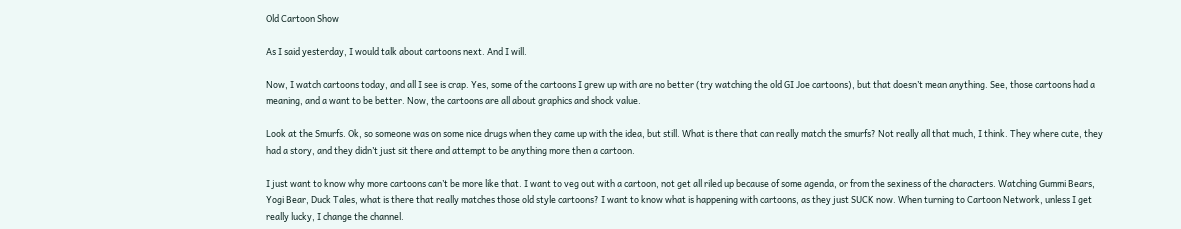Old Cartoon Show

As I said yesterday, I would talk about cartoons next. And I will.

Now, I watch cartoons today, and all I see is crap. Yes, some of the cartoons I grew up with are no better (try watching the old GI Joe cartoons), but that doesn’t mean anything. See, those cartoons had a meaning, and a want to be better. Now, the cartoons are all about graphics and shock value.

Look at the Smurfs. Ok, so someone was on some nice drugs when they came up with the idea, but still. What is there that can really match the smurfs? Not really all that much, I think. They where cute, they had a story, and they didn’t just sit there and attempt to be anything more then a cartoon.

I just want to know why more cartoons can’t be more like that. I want to veg out with a cartoon, not get all riled up because of some agenda, or from the sexiness of the characters. Watching Gummi Bears, Yogi Bear, Duck Tales, what is there that really matches those old style cartoons? I want to know what is happening with cartoons, as they just SUCK now. When turning to Cartoon Network, unless I get really lucky, I change the channel.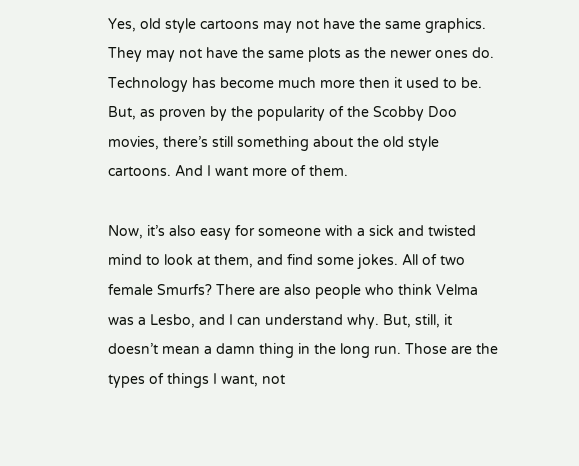Yes, old style cartoons may not have the same graphics. They may not have the same plots as the newer ones do. Technology has become much more then it used to be. But, as proven by the popularity of the Scobby Doo movies, there’s still something about the old style cartoons. And I want more of them.

Now, it’s also easy for someone with a sick and twisted mind to look at them, and find some jokes. All of two female Smurfs? There are also people who think Velma was a Lesbo, and I can understand why. But, still, it doesn’t mean a damn thing in the long run. Those are the types of things I want, not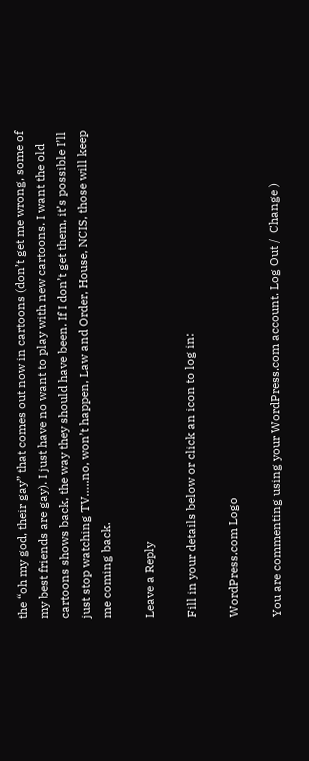the “oh my god, their gay” that comes out now in cartoons (don’t get me wrong, some of my best friends are gay). I just have no want to play with new cartoons. I want the old cartoons shows back, the way they should have been. If I don’t get them, it’s possible I’ll just stop watching TV…..no, won’t happen, Law and Order, House, NCIS, those will keep me coming back.

Leave a Reply

Fill in your details below or click an icon to log in:

WordPress.com Logo

You are commenting using your WordPress.com account. Log Out /  Change )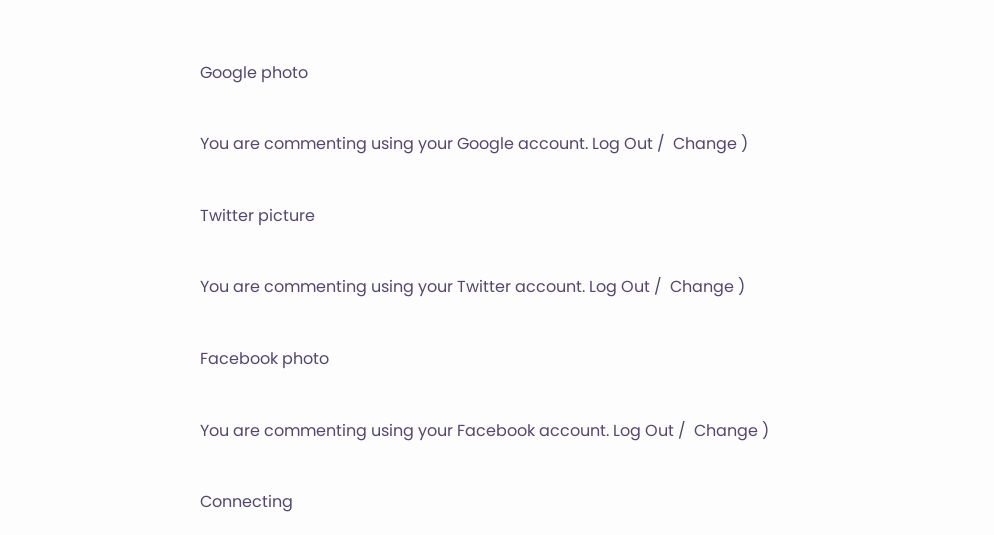Google photo

You are commenting using your Google account. Log Out /  Change )

Twitter picture

You are commenting using your Twitter account. Log Out /  Change )

Facebook photo

You are commenting using your Facebook account. Log Out /  Change )

Connecting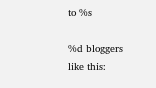to %s

%d bloggers like this: